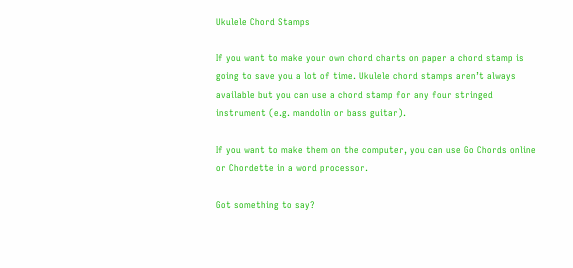Ukulele Chord Stamps

If you want to make your own chord charts on paper a chord stamp is going to save you a lot of time. Ukulele chord stamps aren’t always available but you can use a chord stamp for any four stringed instrument (e.g. mandolin or bass guitar).

If you want to make them on the computer, you can use Go Chords online or Chordette in a word processor.

Got something to say?